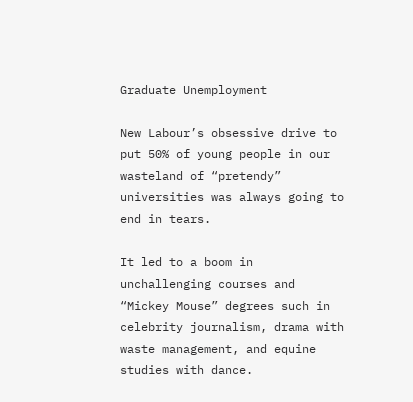Graduate Unemployment

New Labour’s obsessive drive to put 50% of young people in our wasteland of “pretendy” universities was always going to end in tears.

It led to a boom in unchallenging courses and “Mickey Mouse” degrees such in celebrity journalism, drama with waste management, and equine studies with dance.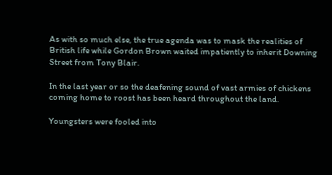As with so much else, the true agenda was to mask the realities of British life while Gordon Brown waited impatiently to inherit Downing Street from Tony Blair.

In the last year or so the deafening sound of vast armies of chickens coming home to roost has been heard throughout the land.

Youngsters were fooled into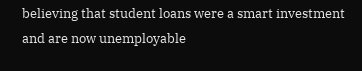believing that student loans were a smart investment and are now unemployable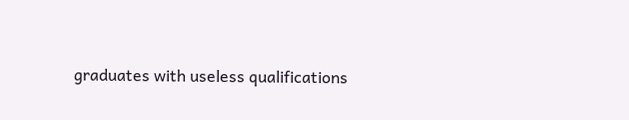graduates with useless qualifications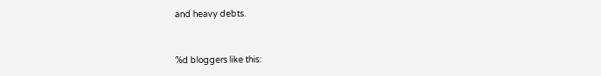and heavy debts.


%d bloggers like this: